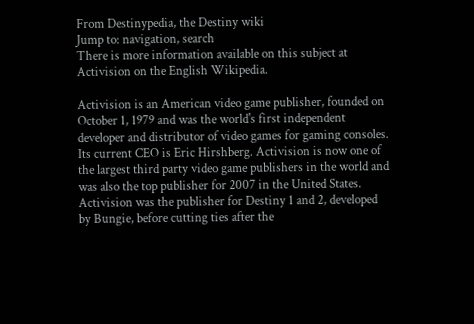From Destinypedia, the Destiny wiki
Jump to: navigation, search
There is more information available on this subject at Activision on the English Wikipedia.

Activision is an American video game publisher, founded on October 1, 1979 and was the world's first independent developer and distributor of video games for gaming consoles. Its current CEO is Eric Hirshberg. Activision is now one of the largest third party video game publishers in the world and was also the top publisher for 2007 in the United States. Activision was the publisher for Destiny 1 and 2, developed by Bungie, before cutting ties after the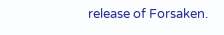release of Forsaken.